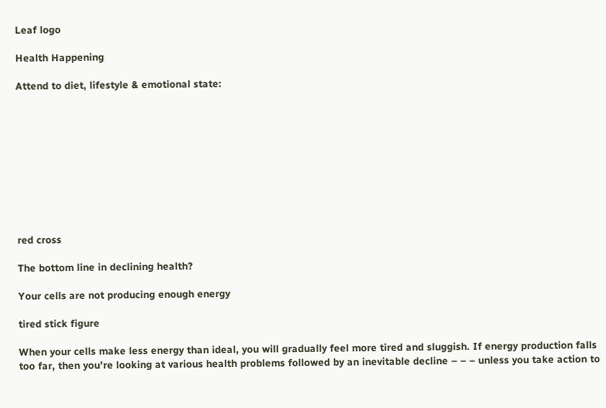Leaf logo

Health Happening

Attend to diet, lifestyle & emotional state:










red cross

The bottom line in declining health?

Your cells are not producing enough energy

tired stick figure

When your cells make less energy than ideal, you will gradually feel more tired and sluggish. If energy production falls too far, then you’re looking at various health problems followed by an inevitable decline – – – unless you take action to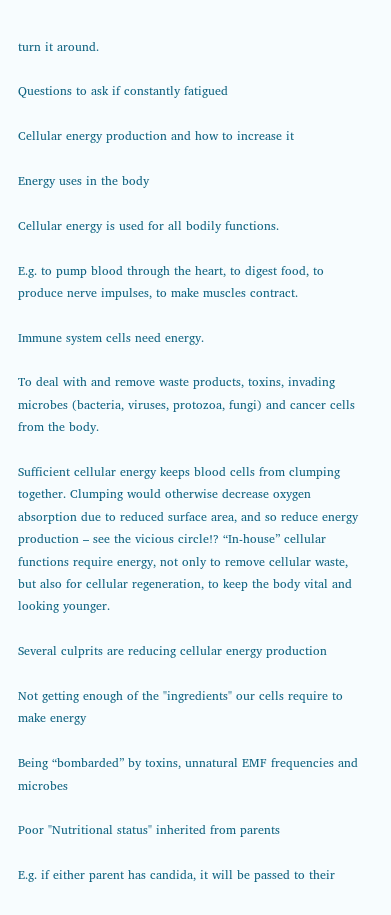turn it around.

Questions to ask if constantly fatigued

Cellular energy production and how to increase it

Energy uses in the body

Cellular energy is used for all bodily functions.

E.g. to pump blood through the heart, to digest food, to produce nerve impulses, to make muscles contract.

Immune system cells need energy.

To deal with and remove waste products, toxins, invading microbes (bacteria, viruses, protozoa, fungi) and cancer cells from the body.

Sufficient cellular energy keeps blood cells from clumping together. Clumping would otherwise decrease oxygen absorption due to reduced surface area, and so reduce energy production – see the vicious circle!? “In-house” cellular functions require energy, not only to remove cellular waste, but also for cellular regeneration, to keep the body vital and looking younger.

Several culprits are reducing cellular energy production

Not getting enough of the "ingredients" our cells require to make energy

Being “bombarded” by toxins, unnatural EMF frequencies and microbes

Poor "Nutritional status" inherited from parents

E.g. if either parent has candida, it will be passed to their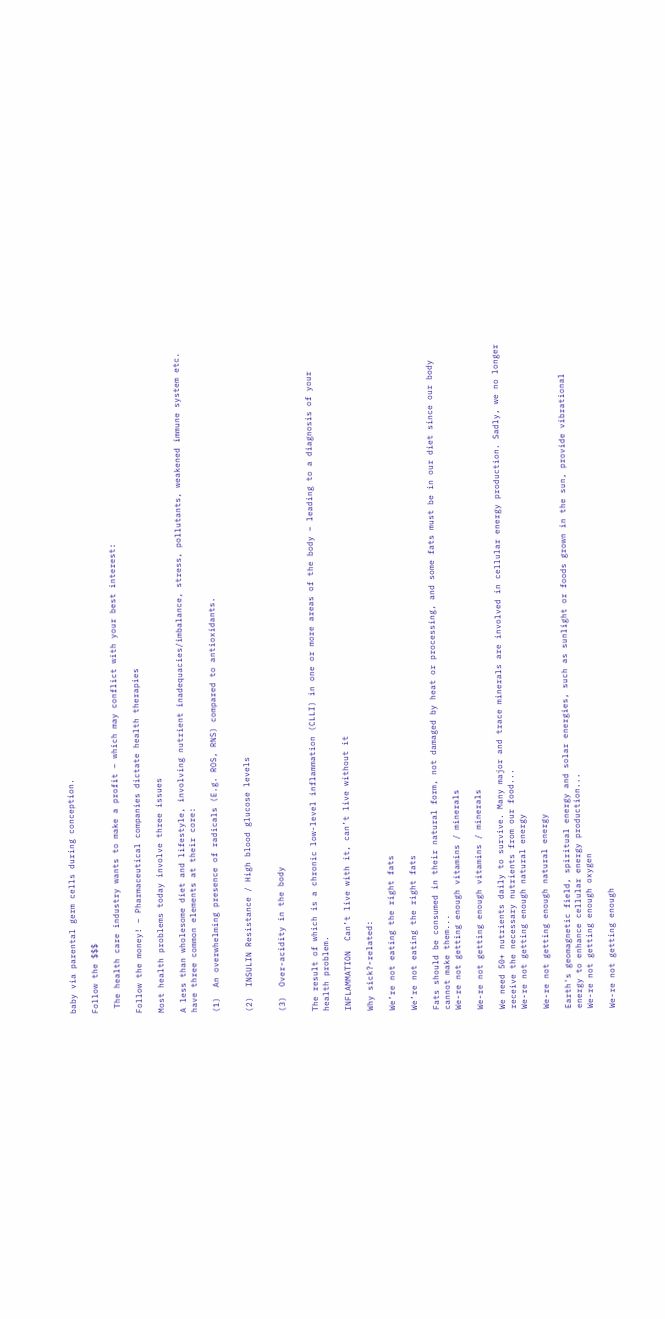baby via parental germ cells during conception.

Follow the $$$

 The health care industry wants to make a profit – which may conflict with your best interest:

Follow the money! – Pharmaceutical companies dictate health therapies

Most health problems today involve three issues

A less than wholesome diet and lifestyle, involving nutrient inadequacies/imbalance, stress, pollutants, weakened immune system etc. have three common elements at their core:

(1)  An overwhelming presence of radicals (E.g. ROS, RNS) compared to antioxidants.


(2)  INSULIN Resistance / High blood glucose levels


(3)  Over-acidity in the body


The result of which is a chronic low-level inflammation (CLLI) in one or more areas of the body – leading to a diagnosis of your health problem.

INFLAMMATION  Can’t live with it, can’t live without it

Why sick?-related:

We’re not eating the right fats

We’re not eating the right fats

Fats should be consumed in their natural form, not damaged by heat or processing, and some fats must be in our diet since our body cannot make them...
We-re not getting enough vitamins / minerals

We-re not getting enough vitamins / minerals

We need 50+ nutrients daily to survive. Many major and trace minerals are involved in cellular energy production. Sadly, we no longer receive the necessary nutrients from our food...
We-re not getting enough natural energy

We-re not getting enough natural energy

Earth's geomagnetic field, spiritual energy and solar energies, such as sunlight or foods grown in the sun, provide vibrational energy to enhance cellular energy production...
We-re not getting enough oxygen

We-re not getting enough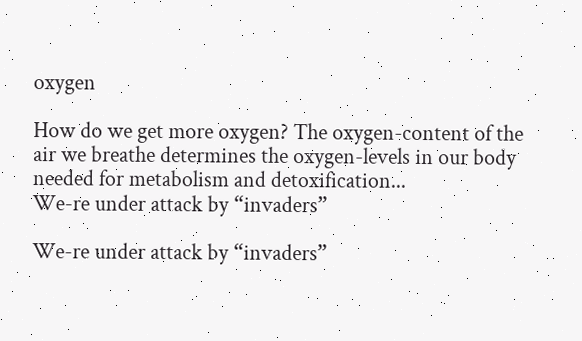oxygen

How do we get more oxygen? The oxygen-content of the air we breathe determines the oxygen-levels in our body needed for metabolism and detoxification...
We-re under attack by “invaders”

We-re under attack by “invaders”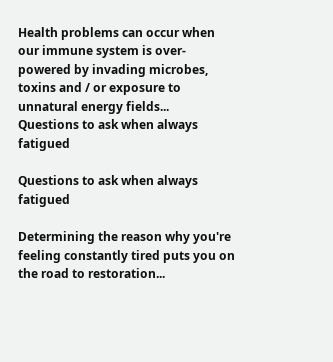Health problems can occur when our immune system is over-powered by invading microbes, toxins and / or exposure to unnatural energy fields...
Questions to ask when always fatigued

Questions to ask when always fatigued

Determining the reason why you're feeling constantly tired puts you on the road to restoration...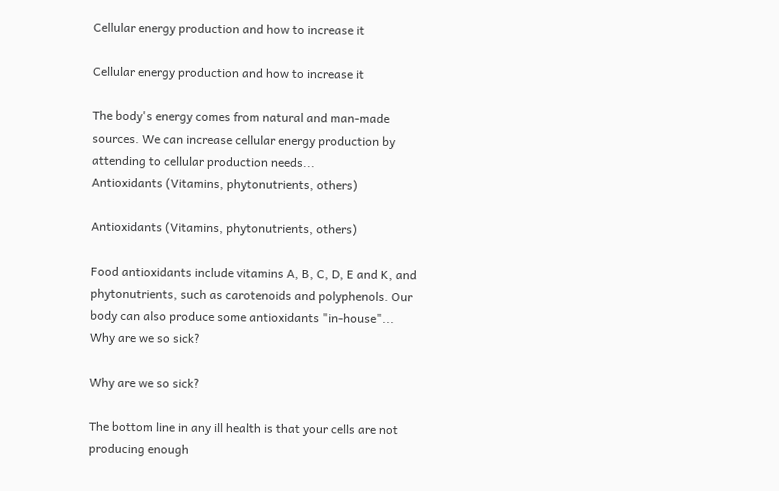Cellular energy production and how to increase it

Cellular energy production and how to increase it

The body's energy comes from natural and man-made sources. We can increase cellular energy production by attending to cellular production needs...
Antioxidants (Vitamins, phytonutrients, others)

Antioxidants (Vitamins, phytonutrients, others)

Food antioxidants include vitamins A, B, C, D, E and K, and phytonutrients, such as carotenoids and polyphenols. Our body can also produce some antioxidants "in-house"...
Why are we so sick?

Why are we so sick?

The bottom line in any ill health is that your cells are not producing enough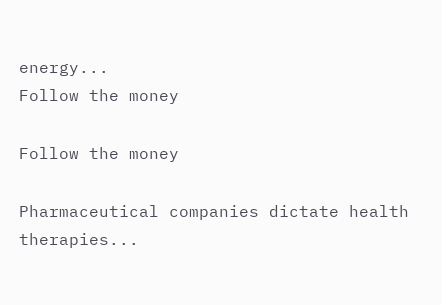energy...
Follow the money

Follow the money

Pharmaceutical companies dictate health therapies...